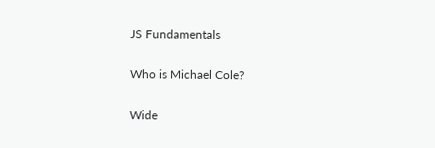JS Fundamentals

Who is Michael Cole?

Wide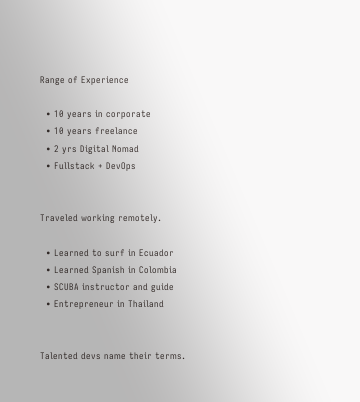Range of Experience

  • 10 years in corporate
  • 10 years freelance
  • 2 yrs Digital Nomad
  • Fullstack + DevOps


Traveled working remotely.

  • Learned to surf in Ecuador
  • Learned Spanish in Colombia
  • SCUBA instructor and guide
  • Entrepreneur in Thailand


Talented devs name their terms.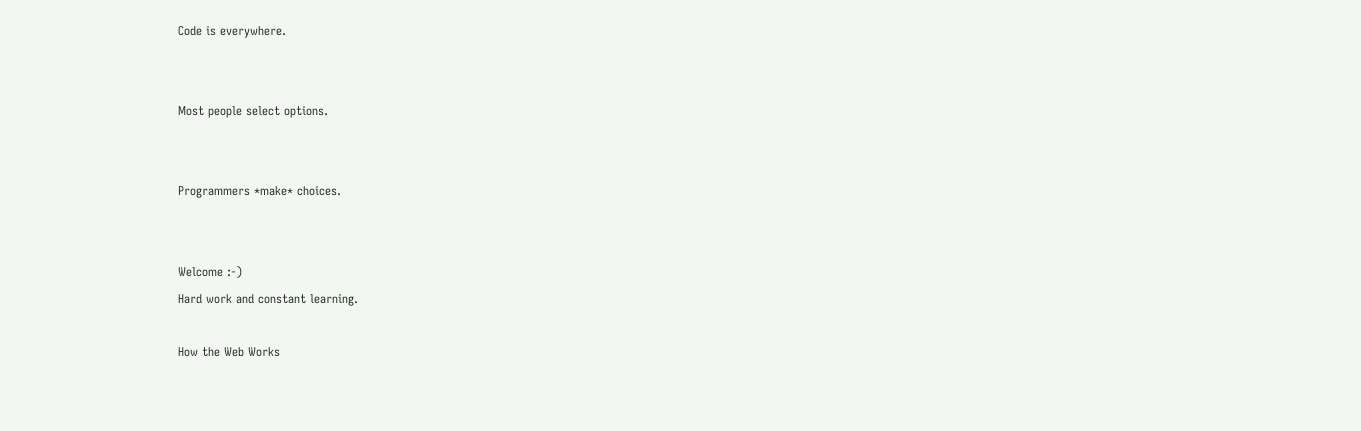Code is everywhere.


Most people select options.


Programmers *make* choices.


Welcome :-)
Hard work and constant learning.

How the Web Works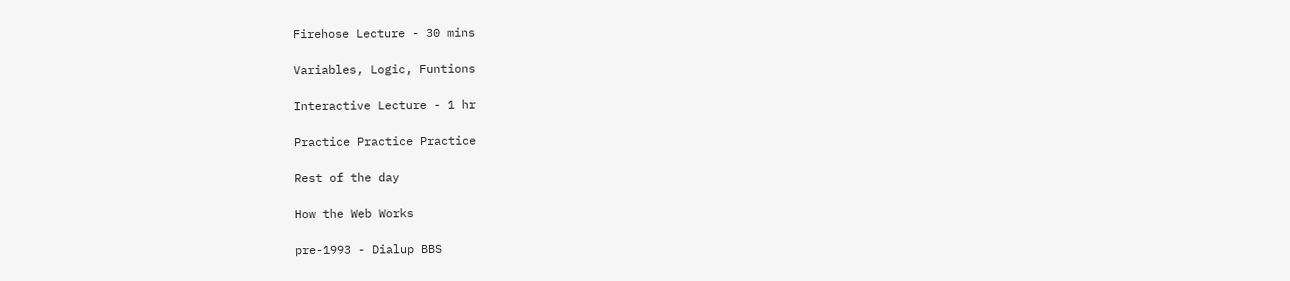Firehose Lecture - 30 mins

Variables, Logic, Funtions

Interactive Lecture - 1 hr

Practice Practice Practice

Rest of the day

How the Web Works

pre-1993 - Dialup BBS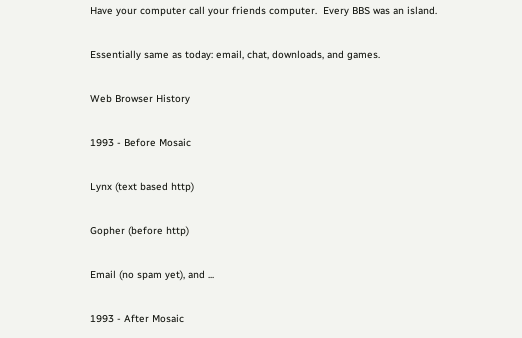Have your computer call your friends computer.  Every BBS was an island.

Essentially same as today: email, chat, downloads, and games.

Web Browser History

1993 - Before Mosaic

Lynx (text based http)

Gopher (before http)

Email (no spam yet), and ...

1993 - After Mosaic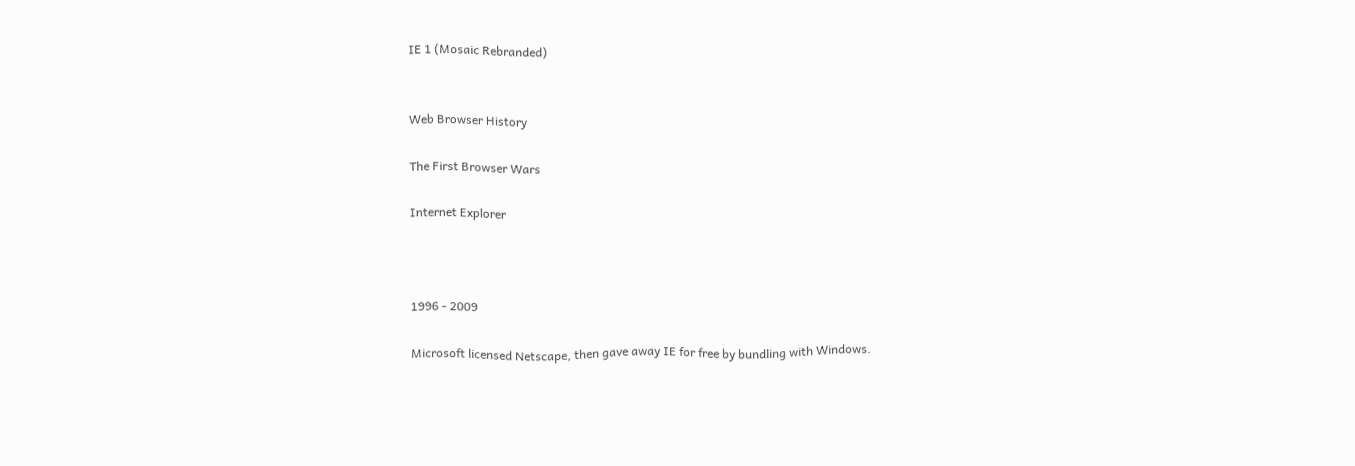IE 1 (Mosaic Rebranded)


Web Browser History

The First Browser Wars

Internet Explorer



1996 - 2009

Microsoft licensed Netscape, then gave away IE for free by bundling with Windows.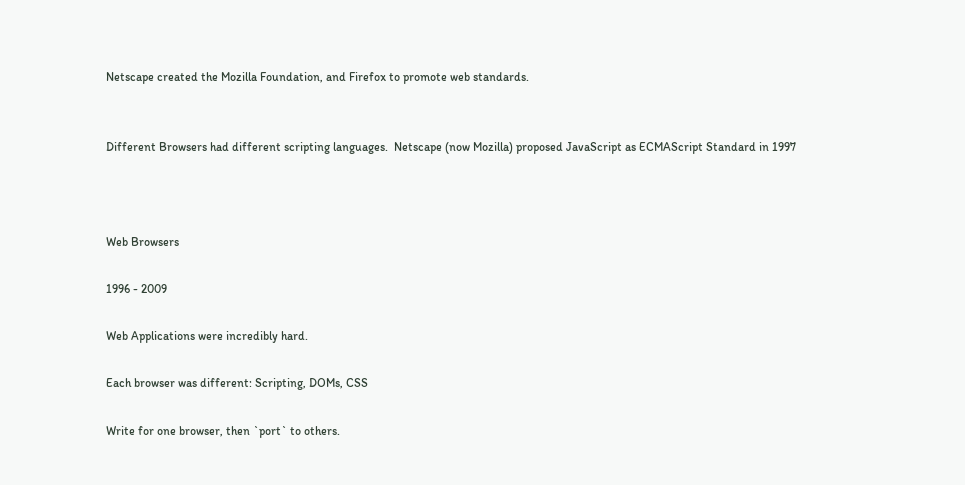Netscape created the Mozilla Foundation, and Firefox to promote web standards.


Different Browsers had different scripting languages.  Netscape (now Mozilla) proposed JavaScript as ECMAScript Standard in 1997



Web Browsers

1996 - 2009

Web Applications were incredibly hard.

Each browser was different: Scripting, DOMs, CSS

Write for one browser, then `port` to others.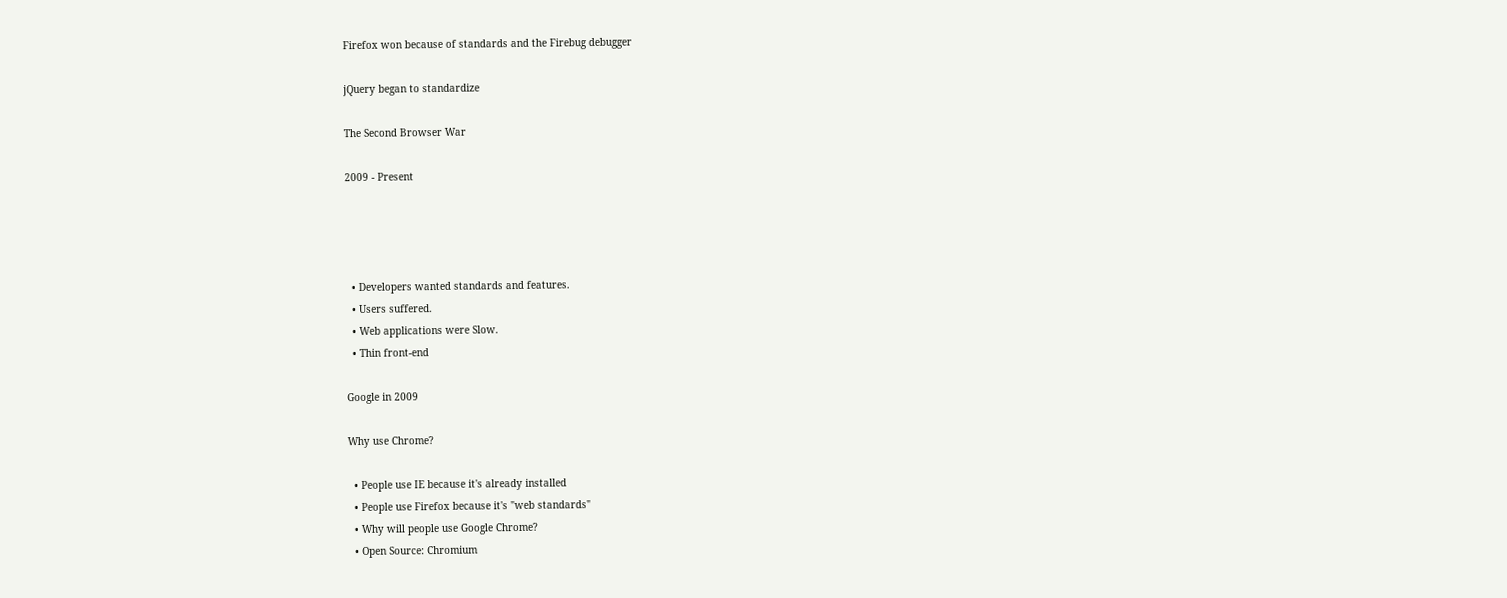Firefox won because of standards and the Firebug debugger

jQuery began to standardize

The Second Browser War

2009 - Present




  • Developers wanted standards and features.
  • Users suffered.
  • Web applications were Slow.
  • Thin front-end

Google in 2009

Why use Chrome?

  • People use IE because it's already installed
  • People use Firefox because it's "web standards"
  • Why will people use Google Chrome?
  • Open Source: Chromium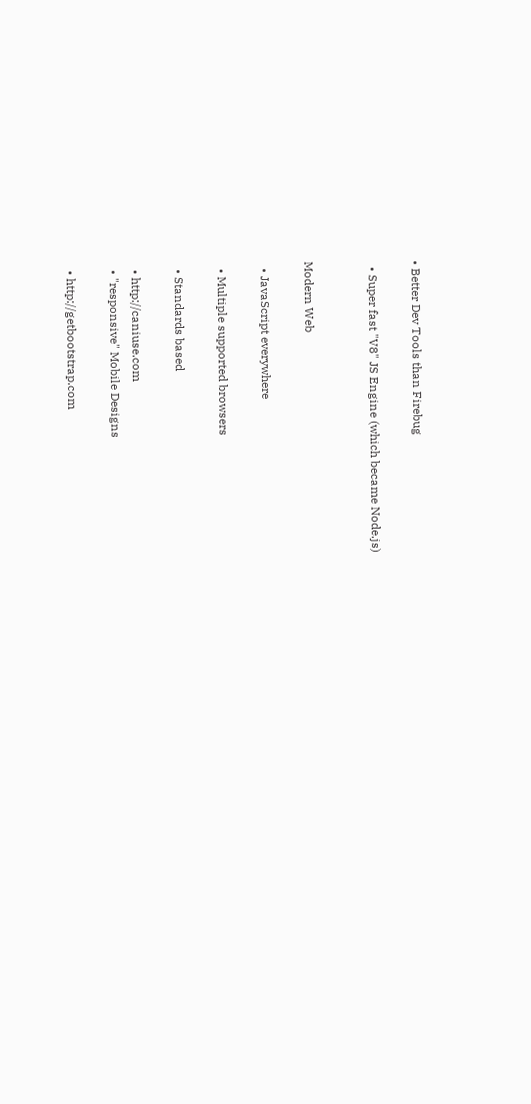• Better Dev Tools than Firebug

  • Super fast "V8" JS Engine (which became Node.js)


Modern Web

  • JavaScript everywhere

  • Multiple supported browsers

  • Standards based

  • http://caniuse.com
  • "responsive" Mobile Designs

  • http://getbootstrap.com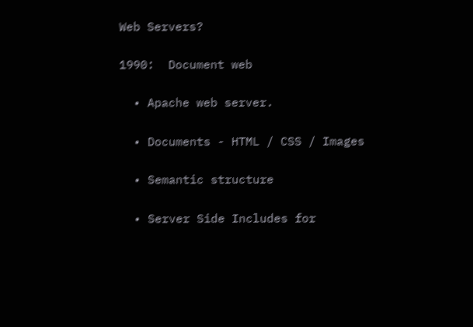Web Servers?

1990:  Document web

  • Apache web server.

  • Documents - HTML / CSS / Images

  • Semantic structure

  • Server Side Includes for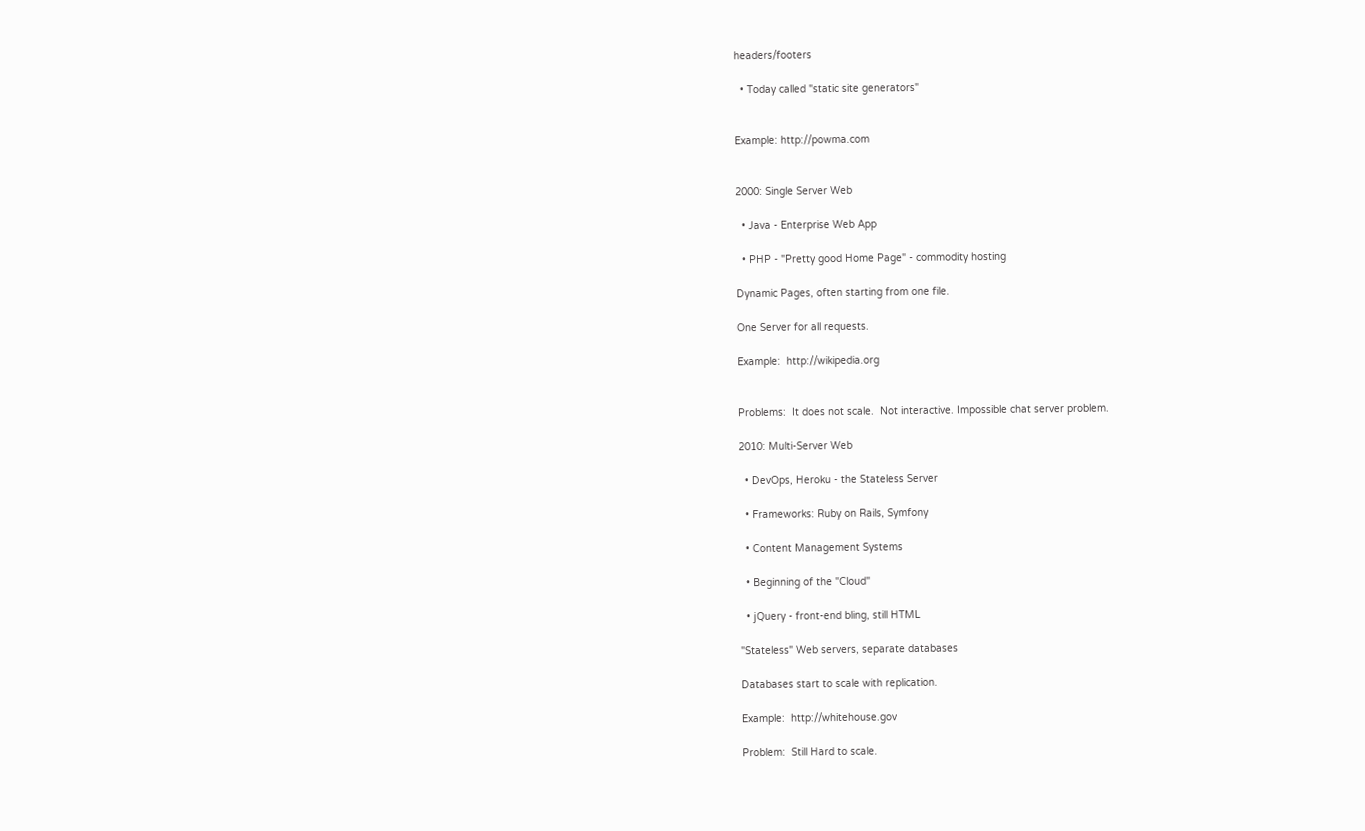headers/footers

  • Today called "static site generators"


Example: http://powma.com


2000: Single Server Web

  • Java - Enterprise Web App

  • PHP - "Pretty good Home Page" - commodity hosting

Dynamic Pages, often starting from one file.

One Server for all requests.

Example:  http://wikipedia.org


Problems:  It does not scale.  Not interactive. Impossible chat server problem.

2010: Multi-Server Web

  • DevOps, Heroku - the Stateless Server

  • Frameworks: Ruby on Rails, Symfony

  • Content Management Systems

  • Beginning of the "Cloud"

  • jQuery - front-end bling, still HTML

"Stateless" Web servers, separate databases

Databases start to scale with replication.

Example:  http://whitehouse.gov

Problem:  Still Hard to scale.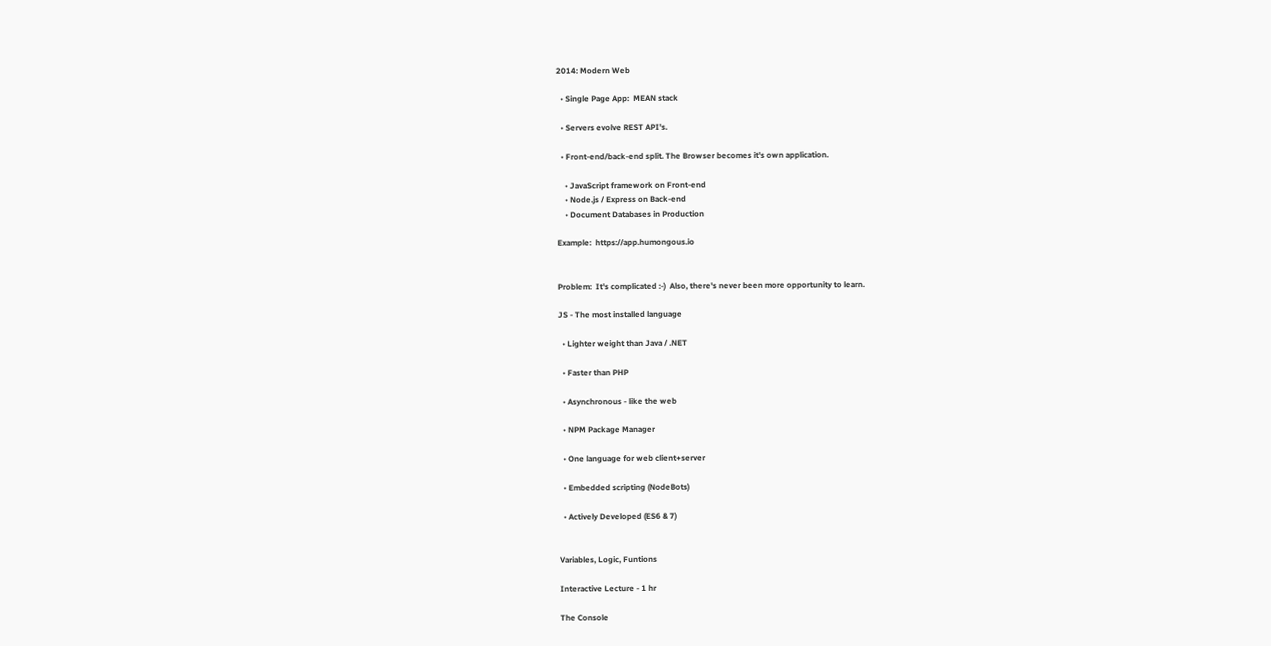2014: Modern Web

  • Single Page App:  MEAN stack

  • Servers evolve REST API's.

  • Front-end/back-end split. The Browser becomes it's own application.

    • JavaScript framework on Front-end
    • Node.js / Express on Back-end
    • Document Databases in Production

Example:  https://app.humongous.io


Problem:  It's complicated :-)  Also, there's never been more opportunity to learn.

JS - The most installed language

  • Lighter weight than Java / .NET

  • Faster than PHP

  • Asynchronous - like the web

  • NPM Package Manager

  • One language for web client+server

  • Embedded scripting (NodeBots)

  • Actively Developed (ES6 & 7)


Variables, Logic, Funtions

Interactive Lecture - 1 hr

The Console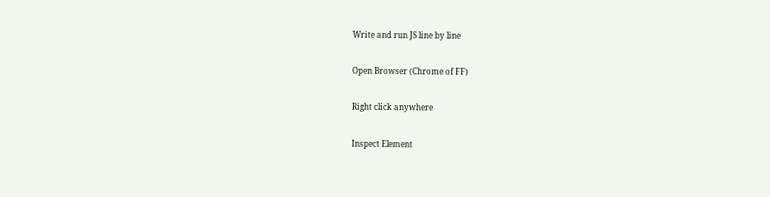Write and run JS line by line

Open Browser (Chrome of FF)

Right click anywhere

Inspect Element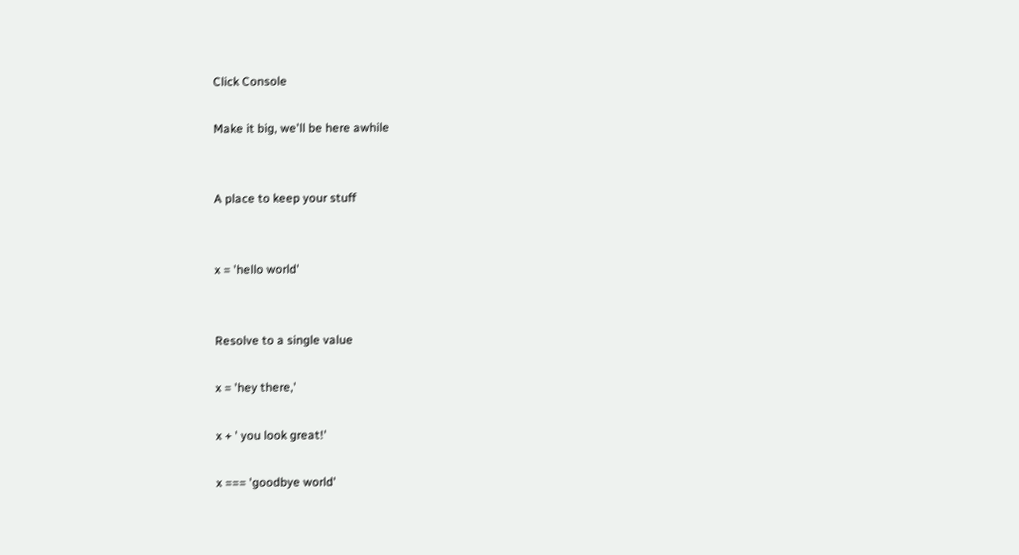Click Console

Make it big, we'll be here awhile


A place to keep your stuff


x = 'hello world'


Resolve to a single value

x = 'hey there,'

x + ' you look great!'

x === 'goodbye world'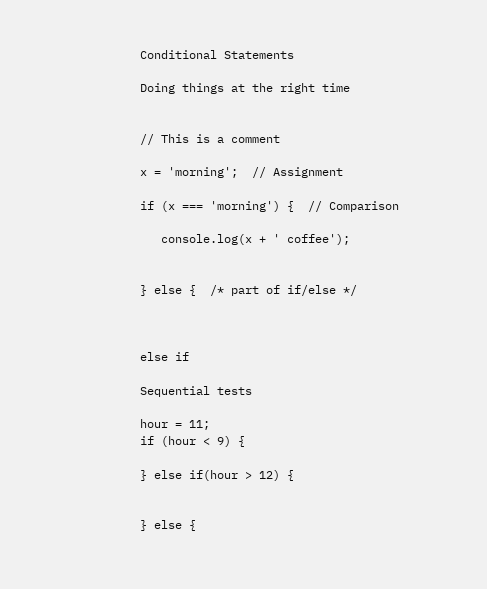Conditional Statements

Doing things at the right time


// This is a comment

x = 'morning';  // Assignment

if (x === 'morning') {  // Comparison

   console.log(x + ' coffee');


} else {  /* part of if/else */



else if

Sequential tests

hour = 11;
if (hour < 9) {

} else if(hour > 12) {


} else {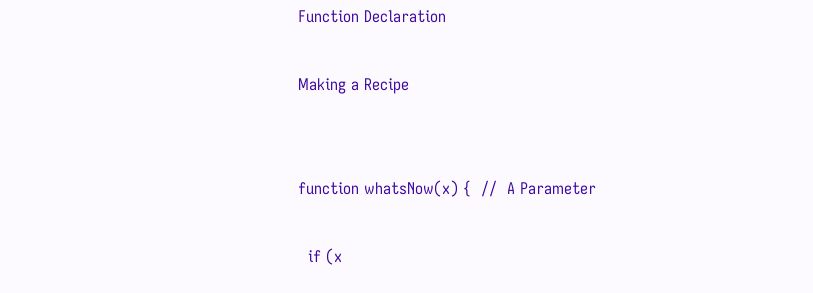Function Declaration

Making a Recipe


function whatsNow(x) {  //  A Parameter

  if (x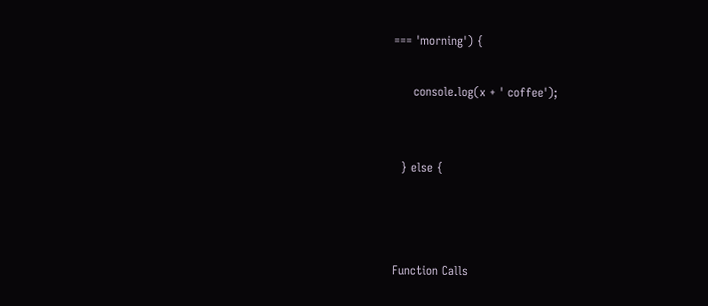=== 'morning') {

     console.log(x + ' coffee');


  } else {



Function Calls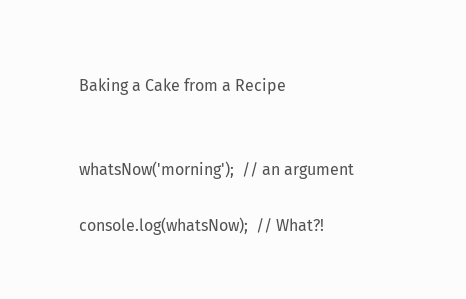Baking a Cake from a Recipe


whatsNow('morning');  // an argument

console.log(whatsNow);  // What?!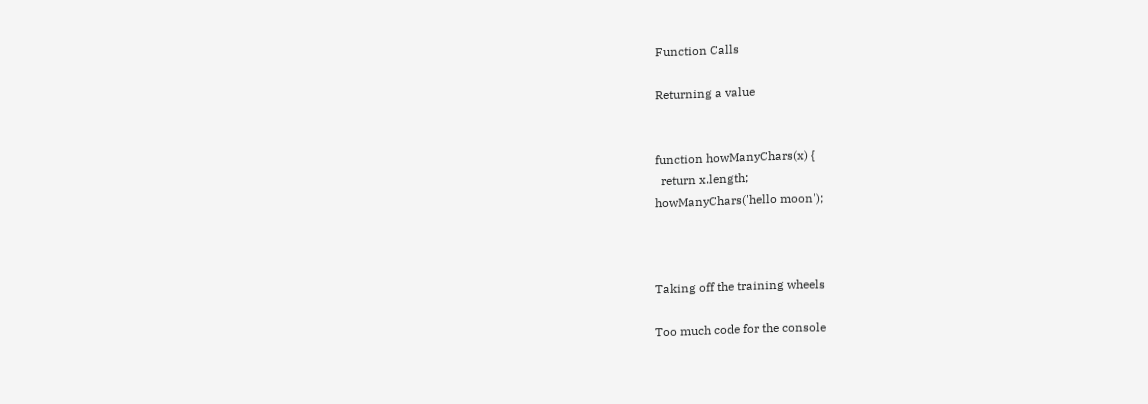Function Calls

Returning a value


function howManyChars(x) {
  return x.length;
howManyChars('hello moon');



Taking off the training wheels

Too much code for the console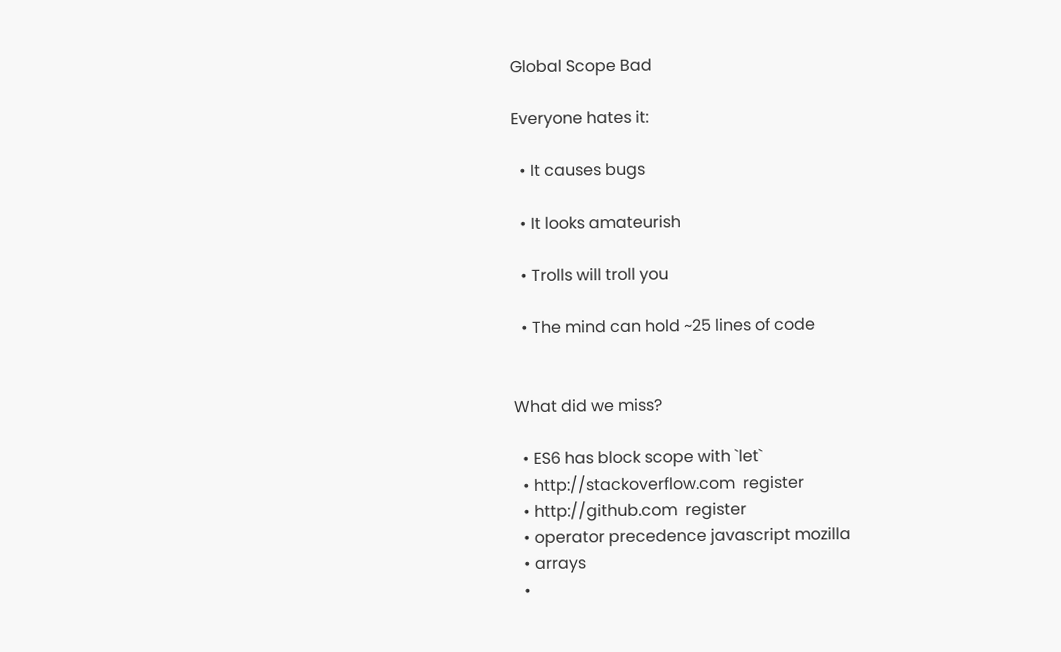Global Scope Bad

Everyone hates it:

  • It causes bugs

  • It looks amateurish

  • Trolls will troll you

  • The mind can hold ~25 lines of code


What did we miss?

  • ES6 has block scope with `let`
  • http://stackoverflow.com  register
  • http://github.com  register
  • operator precedence javascript mozilla
  • arrays
  •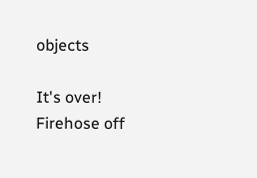objects

It's over!
Firehose off